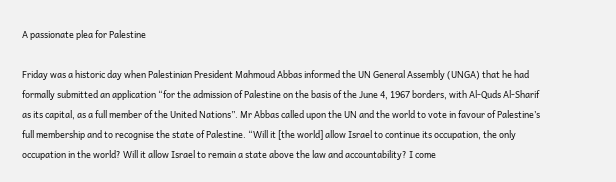A passionate plea for Palestine

Friday was a historic day when Palestinian President Mahmoud Abbas informed the UN General Assembly (UNGA) that he had formally submitted an application “for the admission of Palestine on the basis of the June 4, 1967 borders, with Al-Quds Al-Sharif as its capital, as a full member of the United Nations”. Mr Abbas called upon the UN and the world to vote in favour of Palestine’s full membership and to recognise the state of Palestine. “Will it [the world] allow Israel to continue its occupation, the only occupation in the world? Will it allow Israel to remain a state above the law and accountability? I come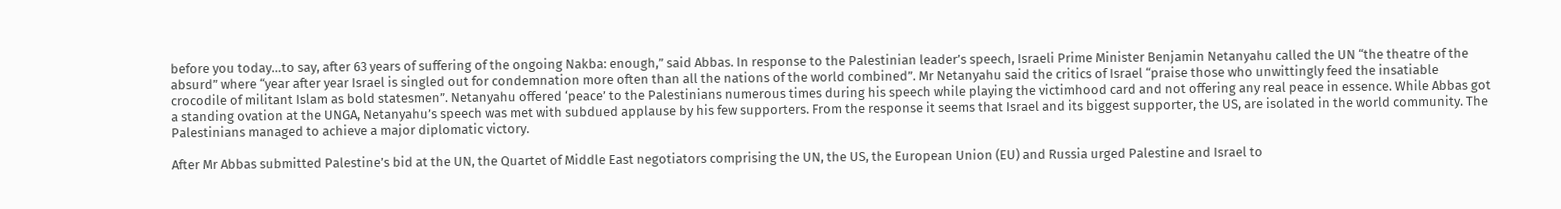before you today…to say, after 63 years of suffering of the ongoing Nakba: enough,” said Abbas. In response to the Palestinian leader’s speech, Israeli Prime Minister Benjamin Netanyahu called the UN “the theatre of the absurd” where “year after year Israel is singled out for condemnation more often than all the nations of the world combined”. Mr Netanyahu said the critics of Israel “praise those who unwittingly feed the insatiable crocodile of militant Islam as bold statesmen”. Netanyahu offered ‘peace’ to the Palestinians numerous times during his speech while playing the victimhood card and not offering any real peace in essence. While Abbas got a standing ovation at the UNGA, Netanyahu’s speech was met with subdued applause by his few supporters. From the response it seems that Israel and its biggest supporter, the US, are isolated in the world community. The Palestinians managed to achieve a major diplomatic victory.

After Mr Abbas submitted Palestine’s bid at the UN, the Quartet of Middle East negotiators comprising the UN, the US, the European Union (EU) and Russia urged Palestine and Israel to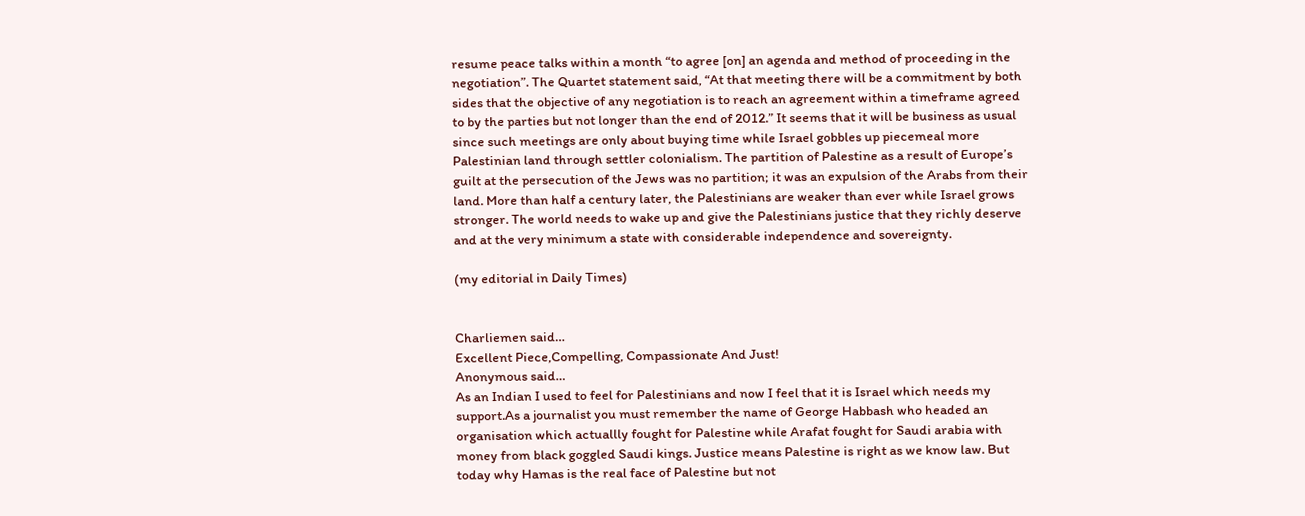resume peace talks within a month “to agree [on] an agenda and method of proceeding in the negotiation”. The Quartet statement said, “At that meeting there will be a commitment by both sides that the objective of any negotiation is to reach an agreement within a timeframe agreed to by the parties but not longer than the end of 2012.” It seems that it will be business as usual since such meetings are only about buying time while Israel gobbles up piecemeal more Palestinian land through settler colonialism. The partition of Palestine as a result of Europe’s guilt at the persecution of the Jews was no partition; it was an expulsion of the Arabs from their land. More than half a century later, the Palestinians are weaker than ever while Israel grows stronger. The world needs to wake up and give the Palestinians justice that they richly deserve and at the very minimum a state with considerable independence and sovereignty.

(my editorial in Daily Times)


Charliemen said…
Excellent Piece,Compelling, Compassionate And Just!
Anonymous said…
As an Indian I used to feel for Palestinians and now I feel that it is Israel which needs my support.As a journalist you must remember the name of George Habbash who headed an organisation which actuallly fought for Palestine while Arafat fought for Saudi arabia with money from black goggled Saudi kings. Justice means Palestine is right as we know law. But today why Hamas is the real face of Palestine but not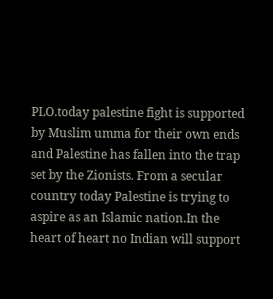PLO.today palestine fight is supported by Muslim umma for their own ends and Palestine has fallen into the trap set by the Zionists. From a secular country today Palestine is trying to aspire as an Islamic nation.In the heart of heart no Indian will support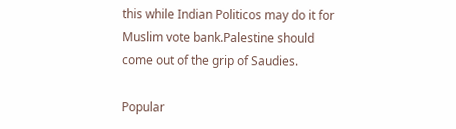this while Indian Politicos may do it for Muslim vote bank.Palestine should come out of the grip of Saudies.

Popular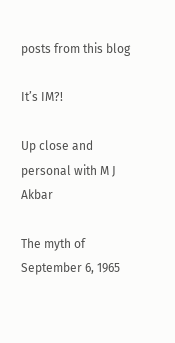posts from this blog

It’s IM?!

Up close and personal with M J Akbar

The myth of September 6, 1965